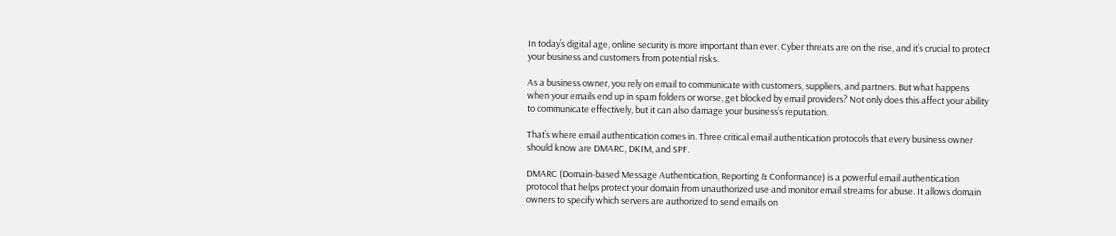In today’s digital age, online security is more important than ever. Cyber threats are on the rise, and it’s crucial to protect your business and customers from potential risks.

As a business owner, you rely on email to communicate with customers, suppliers, and partners. But what happens when your emails end up in spam folders or worse, get blocked by email providers? Not only does this affect your ability to communicate effectively, but it can also damage your business’s reputation.

That’s where email authentication comes in. Three critical email authentication protocols that every business owner should know are DMARC, DKIM, and SPF.

DMARC (Domain-based Message Authentication, Reporting & Conformance) is a powerful email authentication protocol that helps protect your domain from unauthorized use and monitor email streams for abuse. It allows domain owners to specify which servers are authorized to send emails on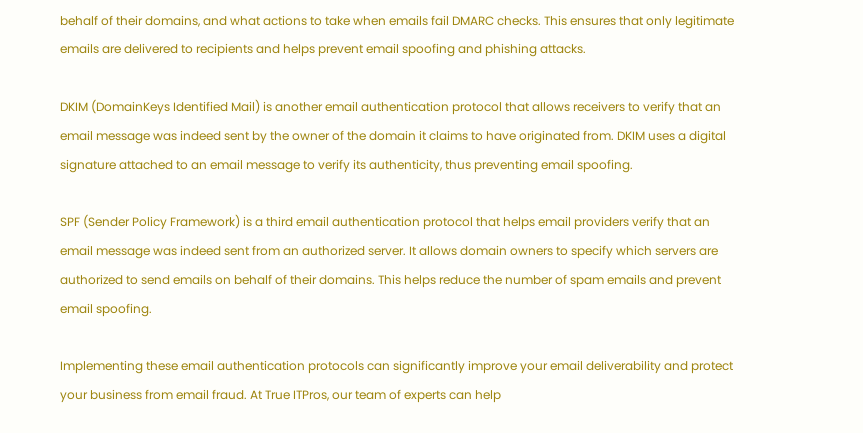behalf of their domains, and what actions to take when emails fail DMARC checks. This ensures that only legitimate emails are delivered to recipients and helps prevent email spoofing and phishing attacks.

DKIM (DomainKeys Identified Mail) is another email authentication protocol that allows receivers to verify that an email message was indeed sent by the owner of the domain it claims to have originated from. DKIM uses a digital signature attached to an email message to verify its authenticity, thus preventing email spoofing.

SPF (Sender Policy Framework) is a third email authentication protocol that helps email providers verify that an email message was indeed sent from an authorized server. It allows domain owners to specify which servers are authorized to send emails on behalf of their domains. This helps reduce the number of spam emails and prevent email spoofing.

Implementing these email authentication protocols can significantly improve your email deliverability and protect your business from email fraud. At True ITPros, our team of experts can help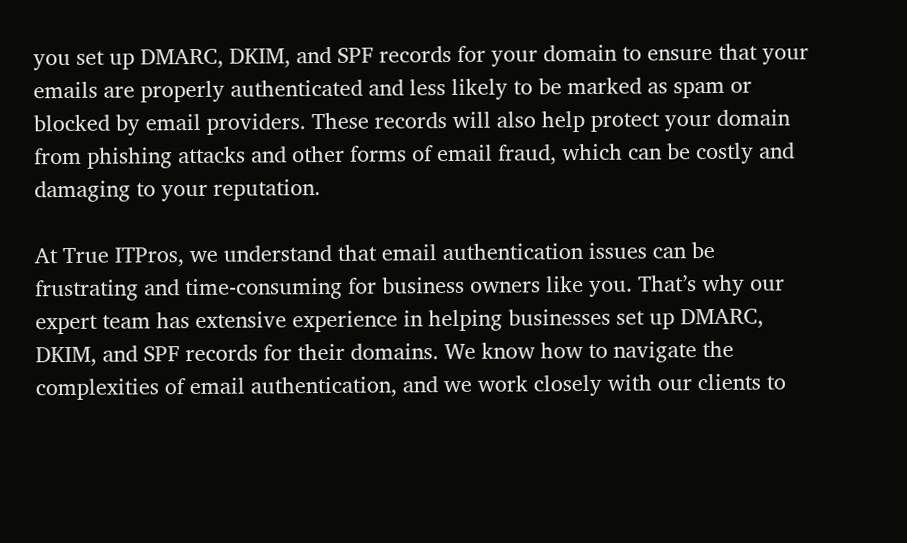you set up DMARC, DKIM, and SPF records for your domain to ensure that your emails are properly authenticated and less likely to be marked as spam or blocked by email providers. These records will also help protect your domain from phishing attacks and other forms of email fraud, which can be costly and damaging to your reputation.

At True ITPros, we understand that email authentication issues can be frustrating and time-consuming for business owners like you. That’s why our expert team has extensive experience in helping businesses set up DMARC, DKIM, and SPF records for their domains. We know how to navigate the complexities of email authentication, and we work closely with our clients to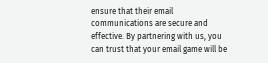ensure that their email communications are secure and effective. By partnering with us, you can trust that your email game will be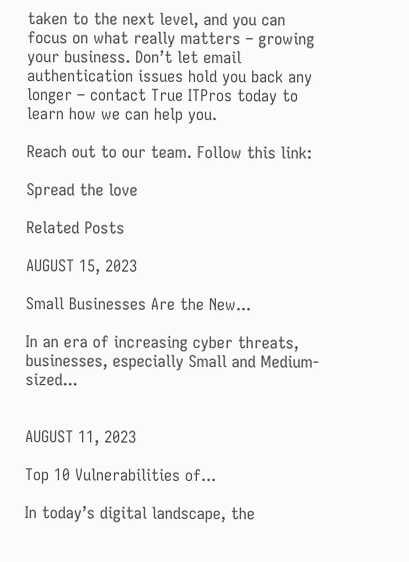taken to the next level, and you can focus on what really matters – growing your business. Don’t let email authentication issues hold you back any longer – contact True ITPros today to learn how we can help you.

Reach out to our team. Follow this link:

Spread the love

Related Posts

AUGUST 15, 2023

Small Businesses Are the New...

In an era of increasing cyber threats, businesses, especially Small and Medium-sized...


AUGUST 11, 2023

Top 10 Vulnerabilities of...

In today’s digital landscape, the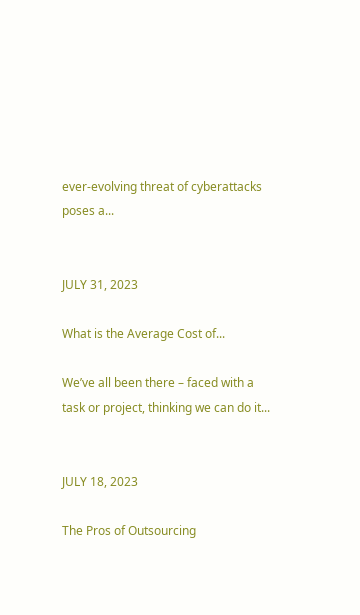ever-evolving threat of cyberattacks poses a...


JULY 31, 2023

What is the Average Cost of...

We’ve all been there – faced with a task or project, thinking we can do it...


JULY 18, 2023

The Pros of Outsourcing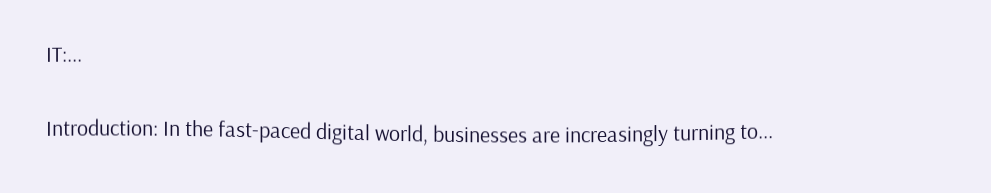IT:...

Introduction: In the fast-paced digital world, businesses are increasingly turning to...